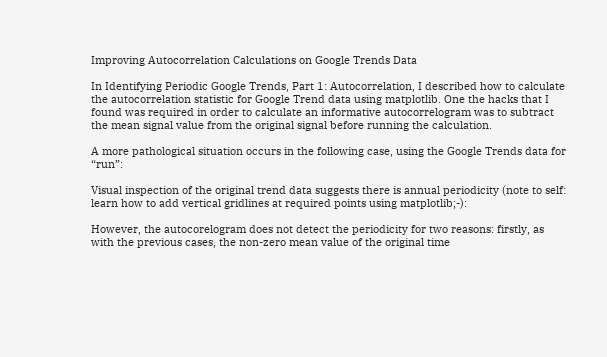Improving Autocorrelation Calculations on Google Trends Data

In Identifying Periodic Google Trends, Part 1: Autocorrelation, I described how to calculate the autocorrelation statistic for Google Trend data using matplotlib. One the hacks that I found was required in order to calculate an informative autocorrelogram was to subtract the mean signal value from the original signal before running the calculation.

A more pathological situation occurs in the following case, using the Google Trends data for “run”:

Visual inspection of the original trend data suggests there is annual periodicity (note to self: learn how to add vertical gridlines at required points using matplotlib;-):

However, the autocorelogram does not detect the periodicity for two reasons: firstly, as with the previous cases, the non-zero mean value of the original time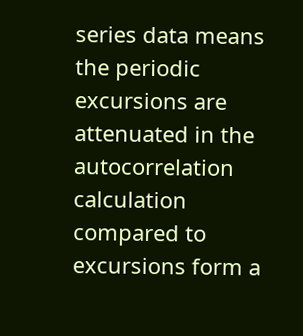series data means the periodic excursions are attenuated in the autocorrelation calculation compared to excursions form a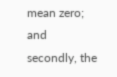mean zero; and secondly, the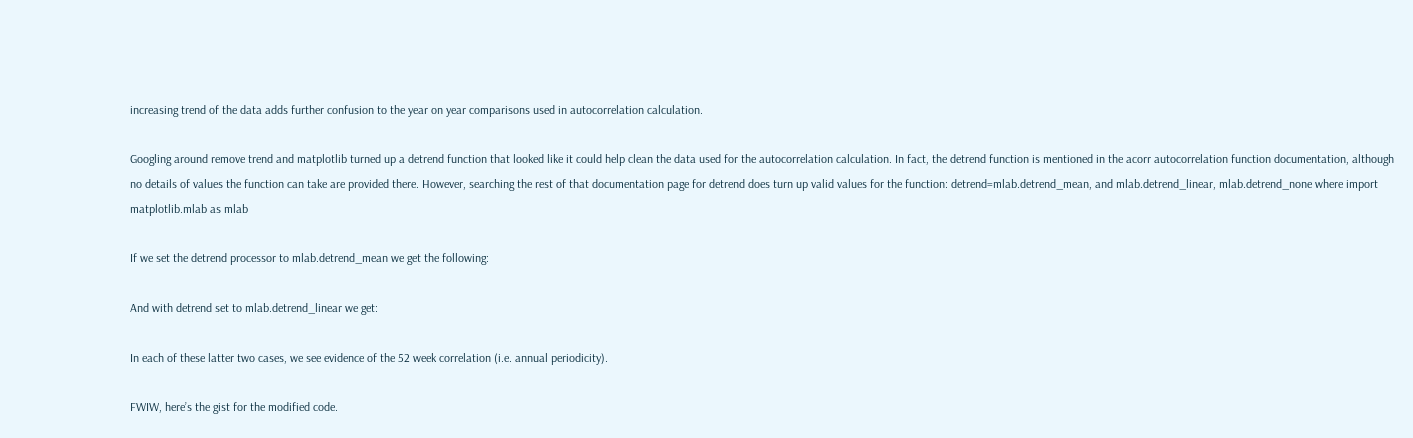increasing trend of the data adds further confusion to the year on year comparisons used in autocorrelation calculation.

Googling around remove trend and matplotlib turned up a detrend function that looked like it could help clean the data used for the autocorrelation calculation. In fact, the detrend function is mentioned in the acorr autocorrelation function documentation, although no details of values the function can take are provided there. However, searching the rest of that documentation page for detrend does turn up valid values for the function: detrend=mlab.detrend_mean, and mlab.detrend_linear, mlab.detrend_none where import matplotlib.mlab as mlab

If we set the detrend processor to mlab.detrend_mean we get the following:

And with detrend set to mlab.detrend_linear we get:

In each of these latter two cases, we see evidence of the 52 week correlation (i.e. annual periodicity).

FWIW, here’s the gist for the modified code.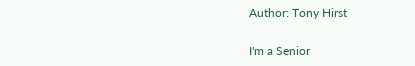Author: Tony Hirst

I'm a Senior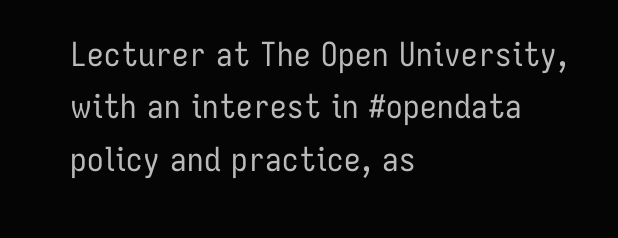Lecturer at The Open University, with an interest in #opendata policy and practice, as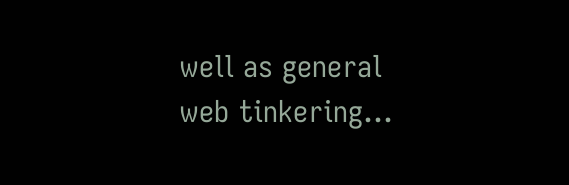well as general web tinkering...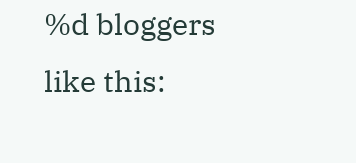%d bloggers like this: